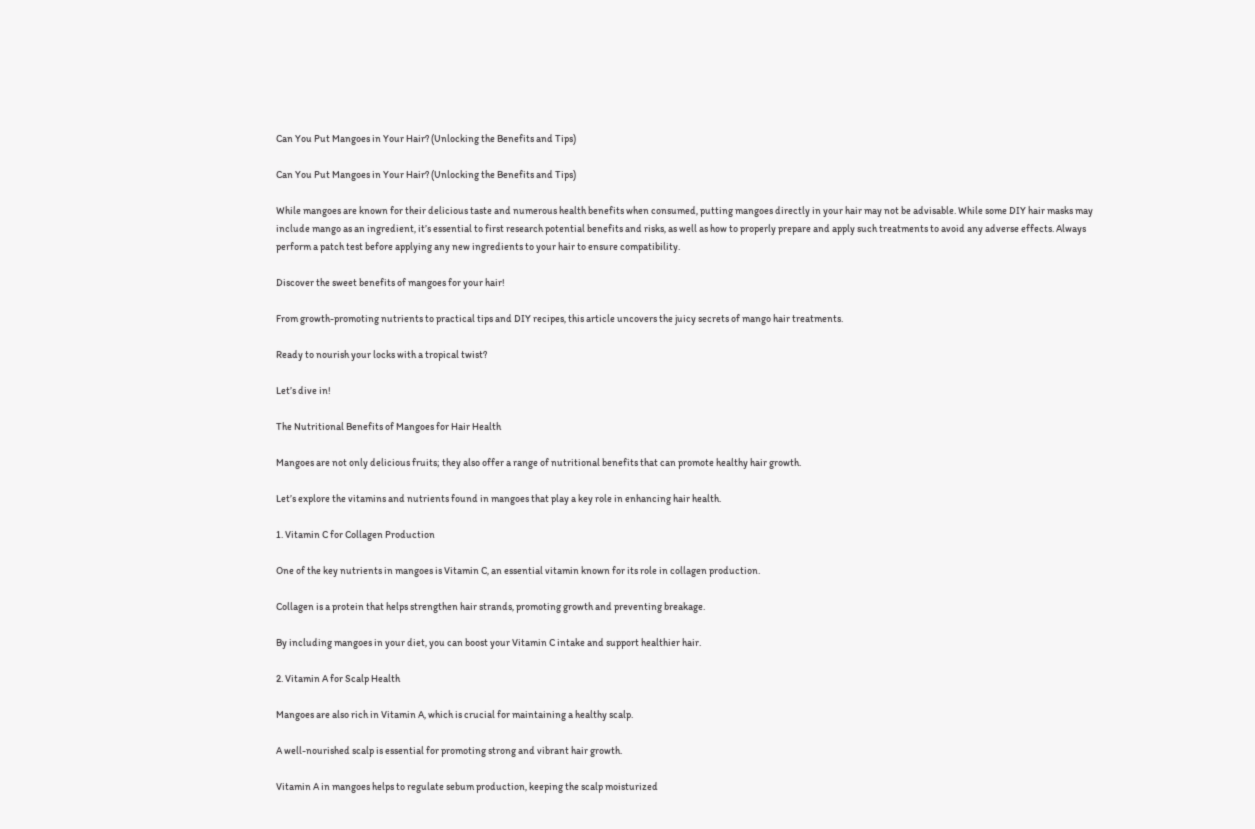Can You Put Mangoes in Your Hair? (Unlocking the Benefits and Tips)

Can You Put Mangoes in Your Hair? (Unlocking the Benefits and Tips)

While mangoes are known for their delicious taste and numerous health benefits when consumed, putting mangoes directly in your hair may not be advisable. While some DIY hair masks may include mango as an ingredient, it’s essential to first research potential benefits and risks, as well as how to properly prepare and apply such treatments to avoid any adverse effects. Always perform a patch test before applying any new ingredients to your hair to ensure compatibility.

Discover the sweet benefits of mangoes for your hair!

From growth-promoting nutrients to practical tips and DIY recipes, this article uncovers the juicy secrets of mango hair treatments.

Ready to nourish your locks with a tropical twist?

Let’s dive in!

The Nutritional Benefits of Mangoes for Hair Health

Mangoes are not only delicious fruits; they also offer a range of nutritional benefits that can promote healthy hair growth.

Let’s explore the vitamins and nutrients found in mangoes that play a key role in enhancing hair health.

1. Vitamin C for Collagen Production

One of the key nutrients in mangoes is Vitamin C, an essential vitamin known for its role in collagen production.

Collagen is a protein that helps strengthen hair strands, promoting growth and preventing breakage.

By including mangoes in your diet, you can boost your Vitamin C intake and support healthier hair.

2. Vitamin A for Scalp Health

Mangoes are also rich in Vitamin A, which is crucial for maintaining a healthy scalp.

A well-nourished scalp is essential for promoting strong and vibrant hair growth.

Vitamin A in mangoes helps to regulate sebum production, keeping the scalp moisturized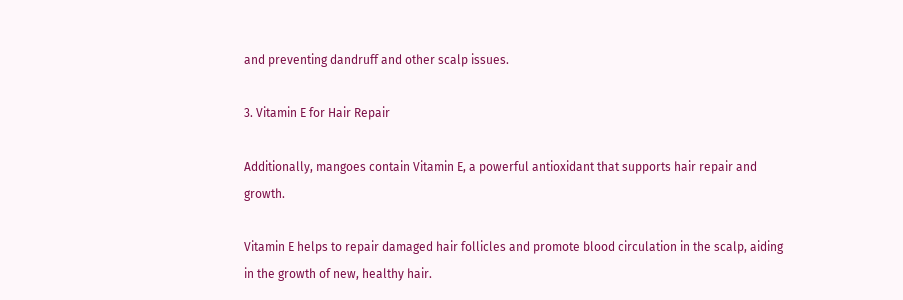and preventing dandruff and other scalp issues.

3. Vitamin E for Hair Repair

Additionally, mangoes contain Vitamin E, a powerful antioxidant that supports hair repair and growth.

Vitamin E helps to repair damaged hair follicles and promote blood circulation in the scalp, aiding in the growth of new, healthy hair.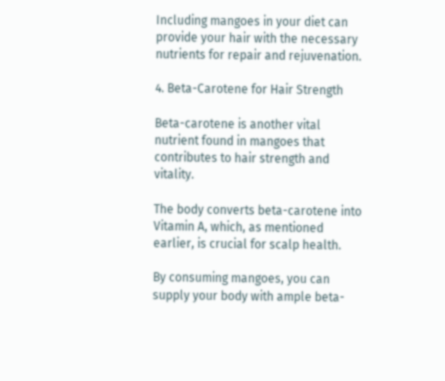Including mangoes in your diet can provide your hair with the necessary nutrients for repair and rejuvenation.

4. Beta-Carotene for Hair Strength

Beta-carotene is another vital nutrient found in mangoes that contributes to hair strength and vitality.

The body converts beta-carotene into Vitamin A, which, as mentioned earlier, is crucial for scalp health.

By consuming mangoes, you can supply your body with ample beta-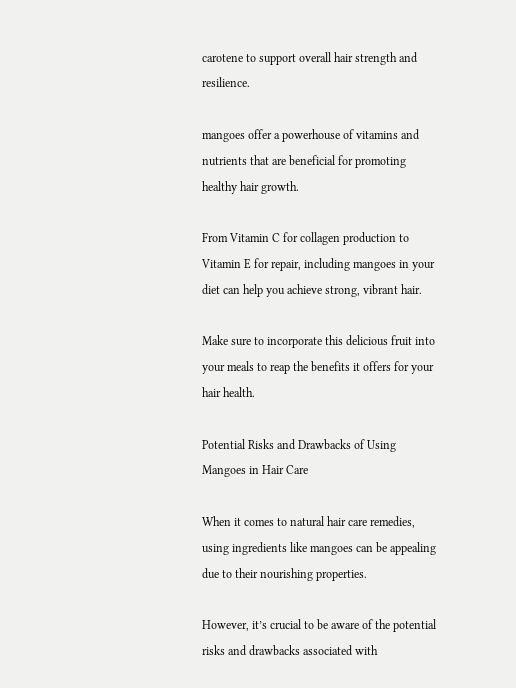carotene to support overall hair strength and resilience.

mangoes offer a powerhouse of vitamins and nutrients that are beneficial for promoting healthy hair growth.

From Vitamin C for collagen production to Vitamin E for repair, including mangoes in your diet can help you achieve strong, vibrant hair.

Make sure to incorporate this delicious fruit into your meals to reap the benefits it offers for your hair health.

Potential Risks and Drawbacks of Using Mangoes in Hair Care

When it comes to natural hair care remedies, using ingredients like mangoes can be appealing due to their nourishing properties.

However, it’s crucial to be aware of the potential risks and drawbacks associated with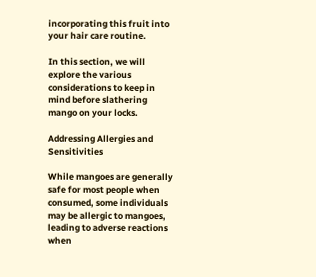incorporating this fruit into your hair care routine.

In this section, we will explore the various considerations to keep in mind before slathering mango on your locks.

Addressing Allergies and Sensitivities

While mangoes are generally safe for most people when consumed, some individuals may be allergic to mangoes, leading to adverse reactions when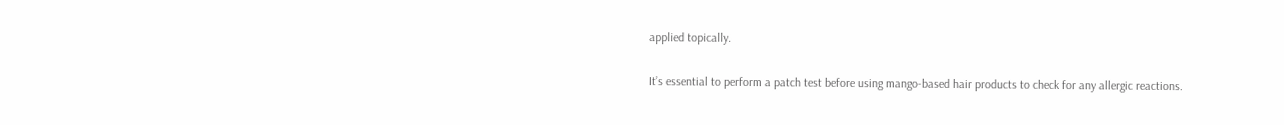applied topically.

It’s essential to perform a patch test before using mango-based hair products to check for any allergic reactions.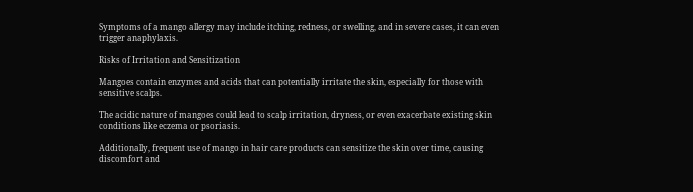Symptoms of a mango allergy may include itching, redness, or swelling, and in severe cases, it can even trigger anaphylaxis.

Risks of Irritation and Sensitization

Mangoes contain enzymes and acids that can potentially irritate the skin, especially for those with sensitive scalps.

The acidic nature of mangoes could lead to scalp irritation, dryness, or even exacerbate existing skin conditions like eczema or psoriasis.

Additionally, frequent use of mango in hair care products can sensitize the skin over time, causing discomfort and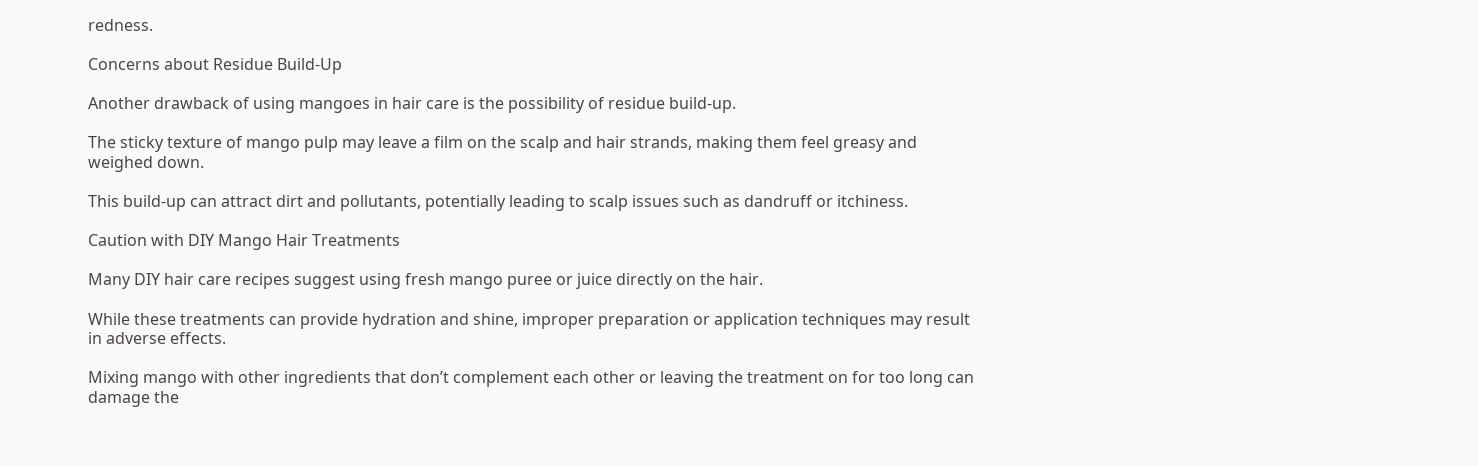redness.

Concerns about Residue Build-Up

Another drawback of using mangoes in hair care is the possibility of residue build-up.

The sticky texture of mango pulp may leave a film on the scalp and hair strands, making them feel greasy and weighed down.

This build-up can attract dirt and pollutants, potentially leading to scalp issues such as dandruff or itchiness.

Caution with DIY Mango Hair Treatments

Many DIY hair care recipes suggest using fresh mango puree or juice directly on the hair.

While these treatments can provide hydration and shine, improper preparation or application techniques may result in adverse effects.

Mixing mango with other ingredients that don’t complement each other or leaving the treatment on for too long can damage the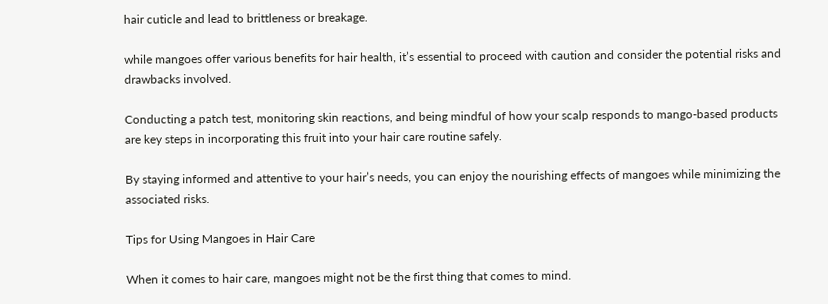hair cuticle and lead to brittleness or breakage.

while mangoes offer various benefits for hair health, it’s essential to proceed with caution and consider the potential risks and drawbacks involved.

Conducting a patch test, monitoring skin reactions, and being mindful of how your scalp responds to mango-based products are key steps in incorporating this fruit into your hair care routine safely.

By staying informed and attentive to your hair’s needs, you can enjoy the nourishing effects of mangoes while minimizing the associated risks.

Tips for Using Mangoes in Hair Care

When it comes to hair care, mangoes might not be the first thing that comes to mind.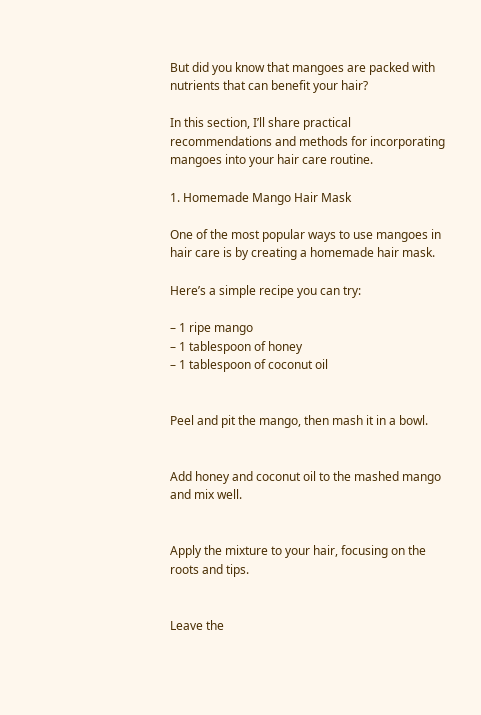But did you know that mangoes are packed with nutrients that can benefit your hair?

In this section, I’ll share practical recommendations and methods for incorporating mangoes into your hair care routine.

1. Homemade Mango Hair Mask

One of the most popular ways to use mangoes in hair care is by creating a homemade hair mask.

Here’s a simple recipe you can try:

– 1 ripe mango
– 1 tablespoon of honey
– 1 tablespoon of coconut oil


Peel and pit the mango, then mash it in a bowl.


Add honey and coconut oil to the mashed mango and mix well.


Apply the mixture to your hair, focusing on the roots and tips.


Leave the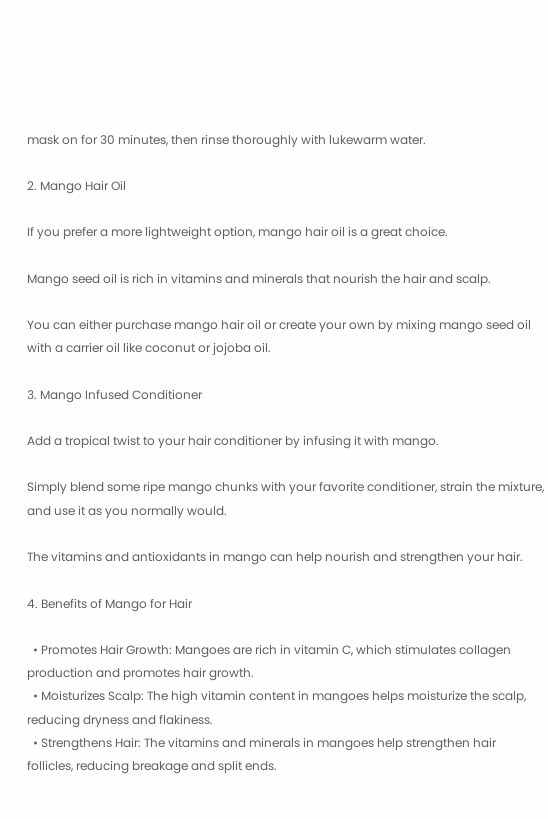mask on for 30 minutes, then rinse thoroughly with lukewarm water.

2. Mango Hair Oil

If you prefer a more lightweight option, mango hair oil is a great choice.

Mango seed oil is rich in vitamins and minerals that nourish the hair and scalp.

You can either purchase mango hair oil or create your own by mixing mango seed oil with a carrier oil like coconut or jojoba oil.

3. Mango Infused Conditioner

Add a tropical twist to your hair conditioner by infusing it with mango.

Simply blend some ripe mango chunks with your favorite conditioner, strain the mixture, and use it as you normally would.

The vitamins and antioxidants in mango can help nourish and strengthen your hair.

4. Benefits of Mango for Hair

  • Promotes Hair Growth: Mangoes are rich in vitamin C, which stimulates collagen production and promotes hair growth.
  • Moisturizes Scalp: The high vitamin content in mangoes helps moisturize the scalp, reducing dryness and flakiness.
  • Strengthens Hair: The vitamins and minerals in mangoes help strengthen hair follicles, reducing breakage and split ends.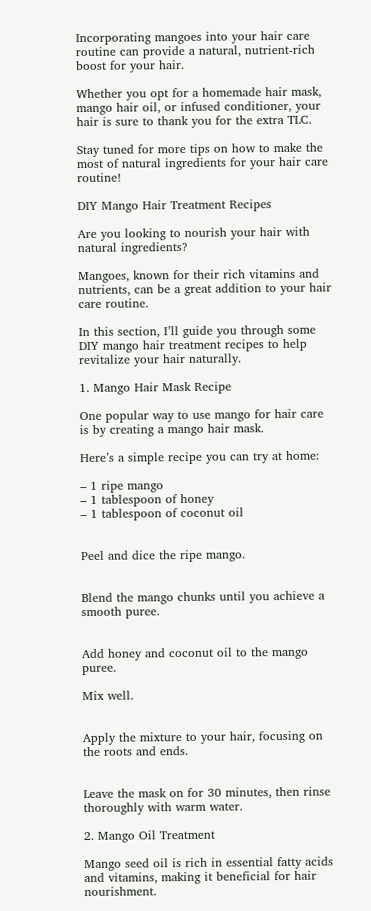Incorporating mangoes into your hair care routine can provide a natural, nutrient-rich boost for your hair.

Whether you opt for a homemade hair mask, mango hair oil, or infused conditioner, your hair is sure to thank you for the extra TLC.

Stay tuned for more tips on how to make the most of natural ingredients for your hair care routine!

DIY Mango Hair Treatment Recipes

Are you looking to nourish your hair with natural ingredients?

Mangoes, known for their rich vitamins and nutrients, can be a great addition to your hair care routine.

In this section, I’ll guide you through some DIY mango hair treatment recipes to help revitalize your hair naturally.

1. Mango Hair Mask Recipe

One popular way to use mango for hair care is by creating a mango hair mask.

Here’s a simple recipe you can try at home:

– 1 ripe mango
– 1 tablespoon of honey
– 1 tablespoon of coconut oil


Peel and dice the ripe mango.


Blend the mango chunks until you achieve a smooth puree.


Add honey and coconut oil to the mango puree.

Mix well.


Apply the mixture to your hair, focusing on the roots and ends.


Leave the mask on for 30 minutes, then rinse thoroughly with warm water.

2. Mango Oil Treatment

Mango seed oil is rich in essential fatty acids and vitamins, making it beneficial for hair nourishment.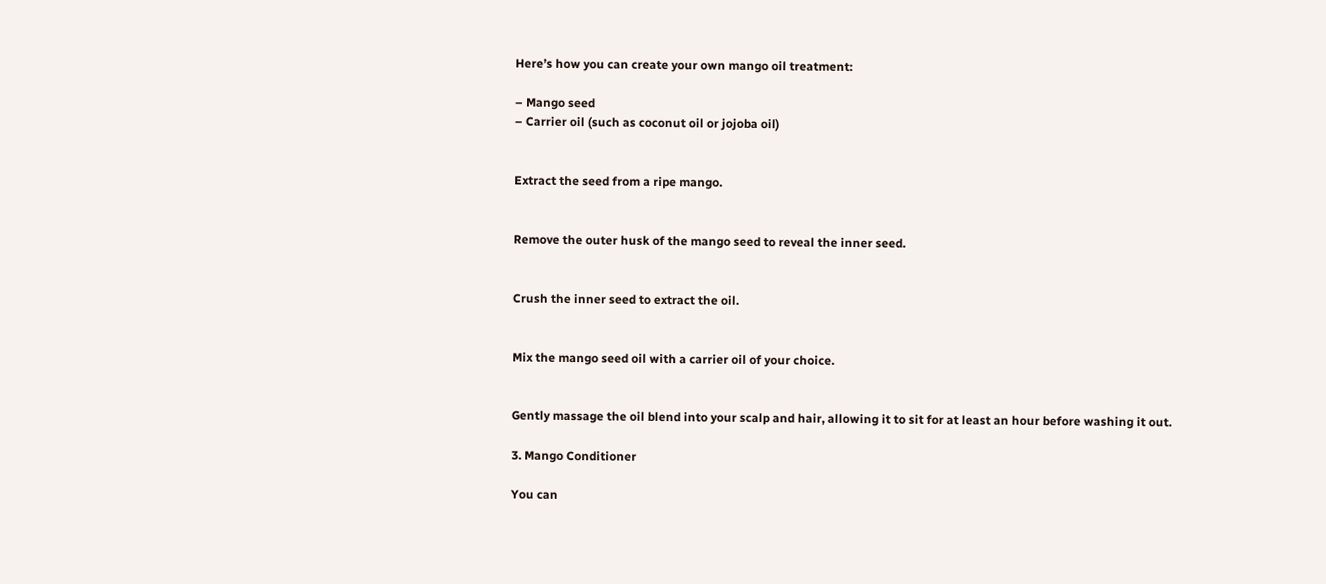Here’s how you can create your own mango oil treatment:

– Mango seed
– Carrier oil (such as coconut oil or jojoba oil)


Extract the seed from a ripe mango.


Remove the outer husk of the mango seed to reveal the inner seed.


Crush the inner seed to extract the oil.


Mix the mango seed oil with a carrier oil of your choice.


Gently massage the oil blend into your scalp and hair, allowing it to sit for at least an hour before washing it out.

3. Mango Conditioner

You can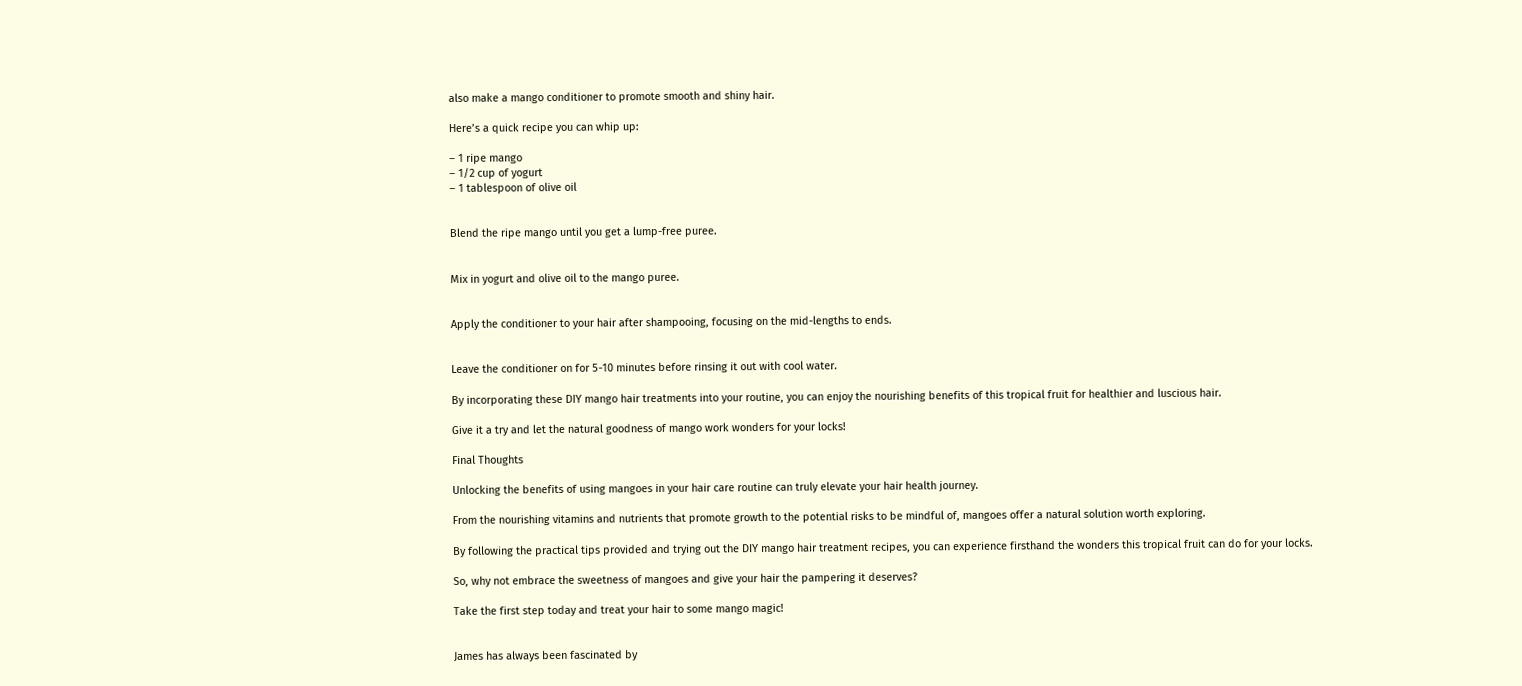also make a mango conditioner to promote smooth and shiny hair.

Here’s a quick recipe you can whip up:

– 1 ripe mango
– 1/2 cup of yogurt
– 1 tablespoon of olive oil


Blend the ripe mango until you get a lump-free puree.


Mix in yogurt and olive oil to the mango puree.


Apply the conditioner to your hair after shampooing, focusing on the mid-lengths to ends.


Leave the conditioner on for 5-10 minutes before rinsing it out with cool water.

By incorporating these DIY mango hair treatments into your routine, you can enjoy the nourishing benefits of this tropical fruit for healthier and luscious hair.

Give it a try and let the natural goodness of mango work wonders for your locks!

Final Thoughts

Unlocking the benefits of using mangoes in your hair care routine can truly elevate your hair health journey.

From the nourishing vitamins and nutrients that promote growth to the potential risks to be mindful of, mangoes offer a natural solution worth exploring.

By following the practical tips provided and trying out the DIY mango hair treatment recipes, you can experience firsthand the wonders this tropical fruit can do for your locks.

So, why not embrace the sweetness of mangoes and give your hair the pampering it deserves?

Take the first step today and treat your hair to some mango magic!


James has always been fascinated by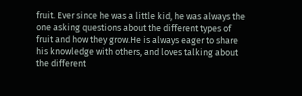fruit. Ever since he was a little kid, he was always the one asking questions about the different types of fruit and how they grow.He is always eager to share his knowledge with others, and loves talking about the different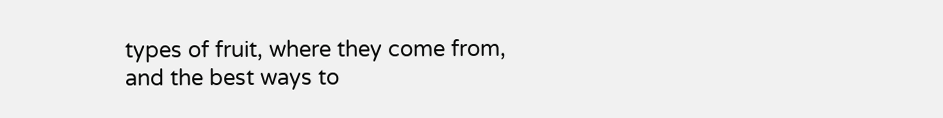types of fruit, where they come from, and the best ways to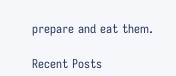prepare and eat them.

Recent Posts